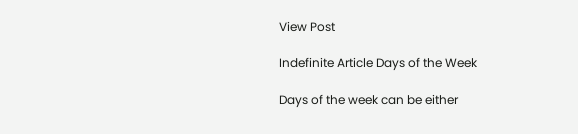View Post

Indefinite Article Days of the Week

Days of the week can be either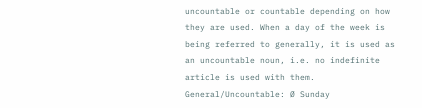uncountable or countable depending on how they are used. When a day of the week is being referred to generally, it is used as an uncountable noun, i.e. no indefinite article is used with them. General/Uncountable: Ø Sunday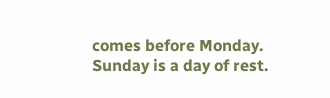comes before Monday. Sunday is a day of rest.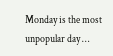Monday is the most unpopular day …